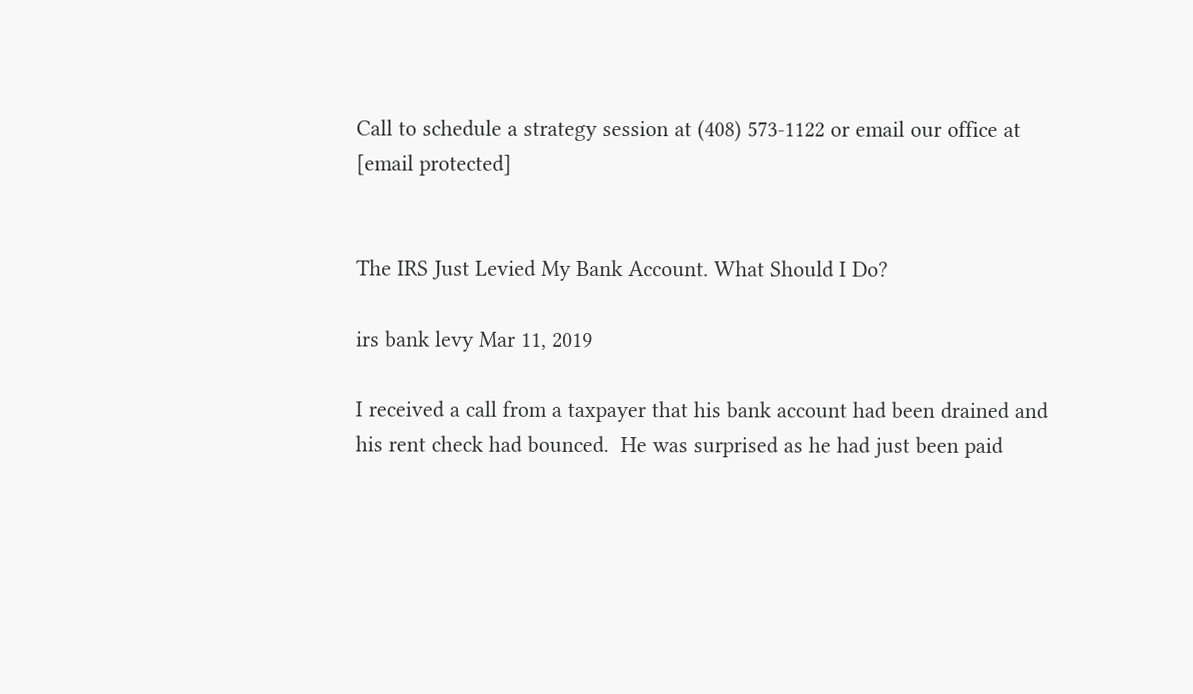Call to schedule a strategy session at (408) 573-1122 or email our office at [email protected]


The IRS Just Levied My Bank Account. What Should I Do?

irs bank levy Mar 11, 2019

I received a call from a taxpayer that his bank account had been drained and his rent check had bounced.  He was surprised as he had just been paid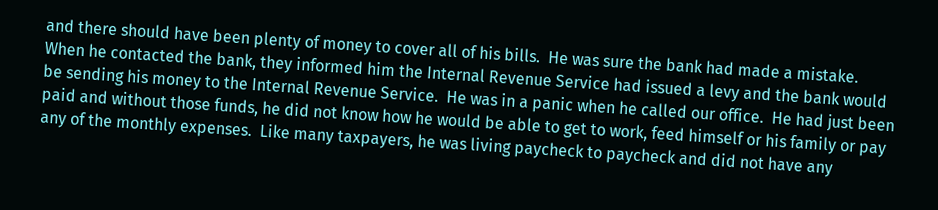and there should have been plenty of money to cover all of his bills.  He was sure the bank had made a mistake.  When he contacted the bank, they informed him the Internal Revenue Service had issued a levy and the bank would be sending his money to the Internal Revenue Service.  He was in a panic when he called our office.  He had just been paid and without those funds, he did not know how he would be able to get to work, feed himself or his family or pay any of the monthly expenses.  Like many taxpayers, he was living paycheck to paycheck and did not have any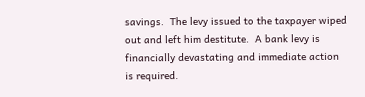savings.  The levy issued to the taxpayer wiped out and left him destitute.  A bank levy is financially devastating and immediate action is required.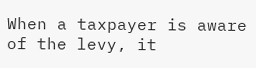When a taxpayer is aware of the levy, it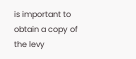is important to obtain a copy of the levy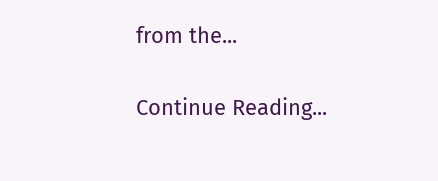from the...

Continue Reading...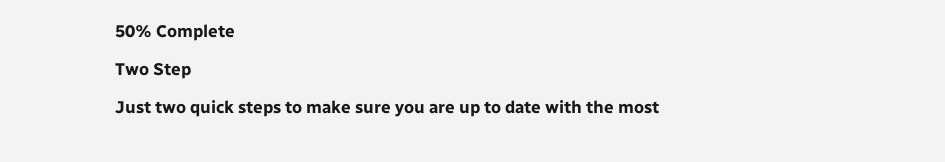50% Complete

Two Step

Just two quick steps to make sure you are up to date with the most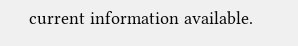current information available.